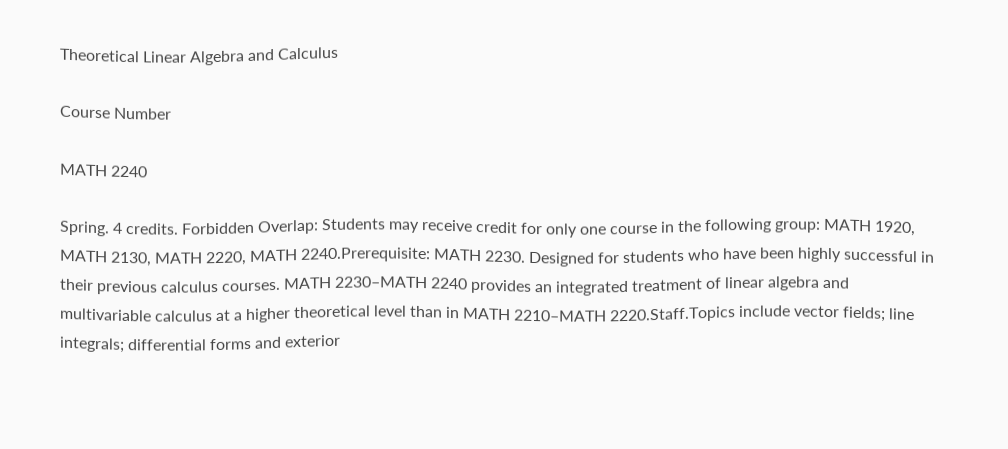Theoretical Linear Algebra and Calculus

Course Number

MATH 2240

Spring. 4 credits. Forbidden Overlap: Students may receive credit for only one course in the following group: MATH 1920, MATH 2130, MATH 2220, MATH 2240.Prerequisite: MATH 2230. Designed for students who have been highly successful in their previous calculus courses. MATH 2230–MATH 2240 provides an integrated treatment of linear algebra and multivariable calculus at a higher theoretical level than in MATH 2210–MATH 2220.Staff.Topics include vector fields; line integrals; differential forms and exterior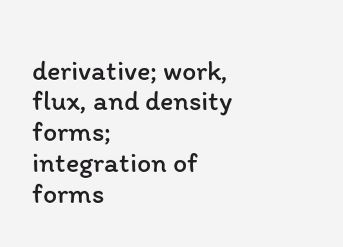derivative; work, flux, and density forms; integration of forms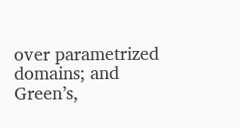over parametrized domains; and Green’s,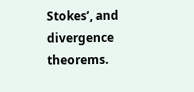Stokes’, and divergence theorems.